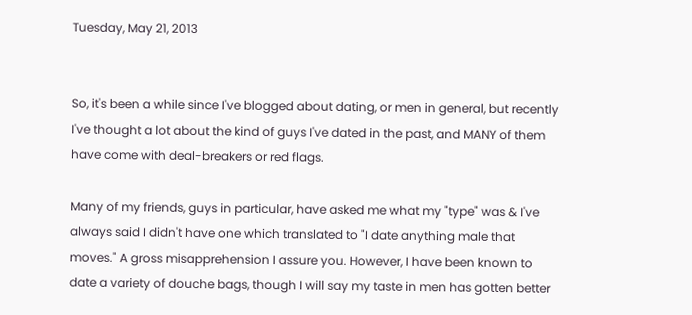Tuesday, May 21, 2013


So, it's been a while since I've blogged about dating, or men in general, but recently I've thought a lot about the kind of guys I've dated in the past, and MANY of them have come with deal-breakers or red flags.

Many of my friends, guys in particular, have asked me what my "type" was & I've always said I didn't have one which translated to "I date anything male that moves." A gross misapprehension I assure you. However, I have been known to date a variety of douche bags, though I will say my taste in men has gotten better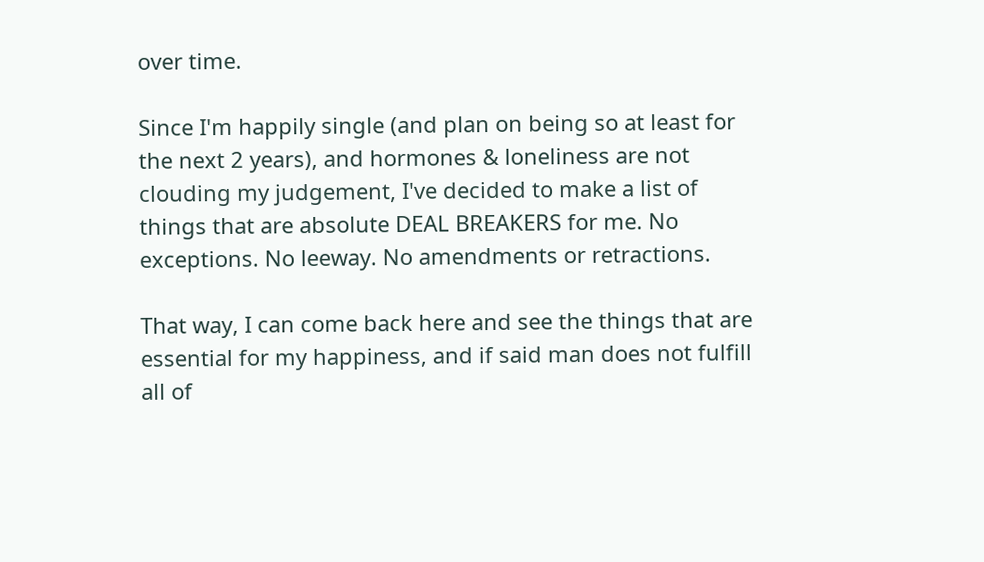over time.

Since I'm happily single (and plan on being so at least for the next 2 years), and hormones & loneliness are not clouding my judgement, I've decided to make a list of things that are absolute DEAL BREAKERS for me. No exceptions. No leeway. No amendments or retractions.

That way, I can come back here and see the things that are essential for my happiness, and if said man does not fulfill all of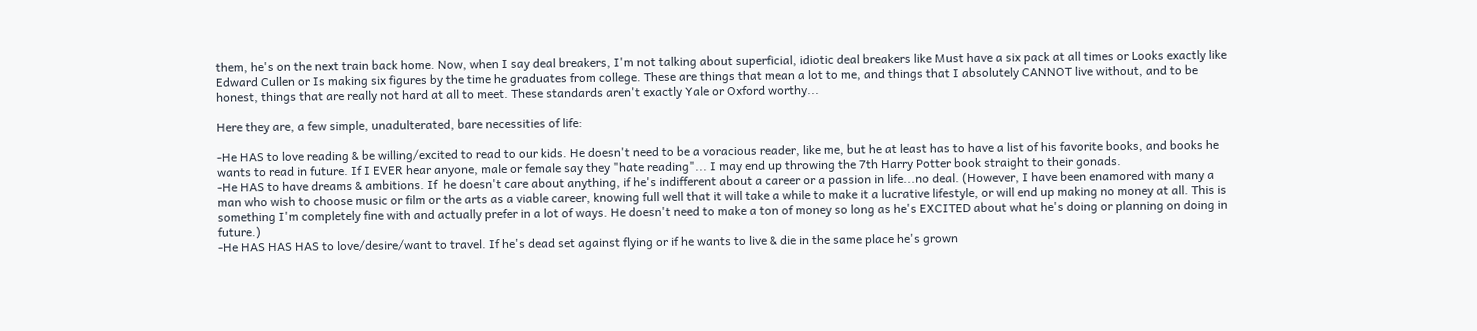them, he's on the next train back home. Now, when I say deal breakers, I'm not talking about superficial, idiotic deal breakers like Must have a six pack at all times or Looks exactly like Edward Cullen or Is making six figures by the time he graduates from college. These are things that mean a lot to me, and things that I absolutely CANNOT live without, and to be honest, things that are really not hard at all to meet. These standards aren't exactly Yale or Oxford worthy...

Here they are, a few simple, unadulterated, bare necessities of life:

-He HAS to love reading & be willing/excited to read to our kids. He doesn't need to be a voracious reader, like me, but he at least has to have a list of his favorite books, and books he wants to read in future. If I EVER hear anyone, male or female say they "hate reading"... I may end up throwing the 7th Harry Potter book straight to their gonads.
-He HAS to have dreams & ambitions. If  he doesn't care about anything, if he's indifferent about a career or a passion in life...no deal. (However, I have been enamored with many a man who wish to choose music or film or the arts as a viable career, knowing full well that it will take a while to make it a lucrative lifestyle, or will end up making no money at all. This is something I'm completely fine with and actually prefer in a lot of ways. He doesn't need to make a ton of money so long as he's EXCITED about what he's doing or planning on doing in future.)
-He HAS HAS HAS to love/desire/want to travel. If he's dead set against flying or if he wants to live & die in the same place he's grown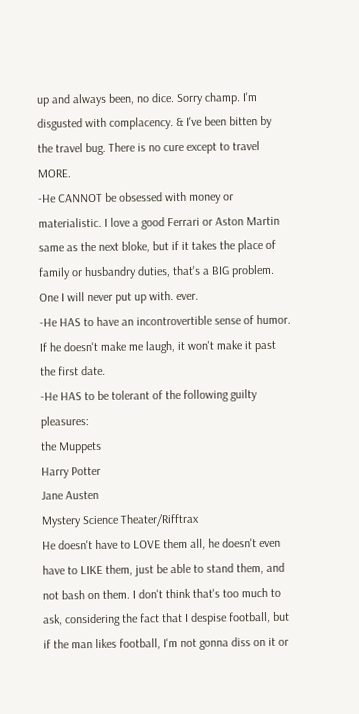up and always been, no dice. Sorry champ. I'm disgusted with complacency. & I've been bitten by the travel bug. There is no cure except to travel MORE.
-He CANNOT be obsessed with money or materialistic. I love a good Ferrari or Aston Martin same as the next bloke, but if it takes the place of family or husbandry duties, that's a BIG problem. One I will never put up with. ever.
-He HAS to have an incontrovertible sense of humor. If he doesn't make me laugh, it won't make it past the first date.
-He HAS to be tolerant of the following guilty pleasures:
the Muppets
Harry Potter
Jane Austen
Mystery Science Theater/Rifftrax
He doesn't have to LOVE them all, he doesn't even have to LIKE them, just be able to stand them, and not bash on them. I don't think that's too much to ask, considering the fact that I despise football, but if the man likes football, I'm not gonna diss on it or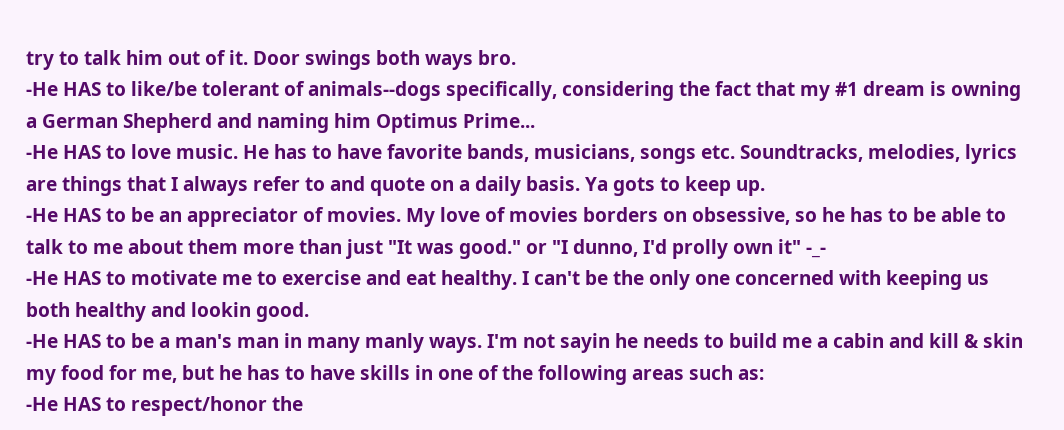try to talk him out of it. Door swings both ways bro.
-He HAS to like/be tolerant of animals--dogs specifically, considering the fact that my #1 dream is owning a German Shepherd and naming him Optimus Prime...
-He HAS to love music. He has to have favorite bands, musicians, songs etc. Soundtracks, melodies, lyrics are things that I always refer to and quote on a daily basis. Ya gots to keep up.
-He HAS to be an appreciator of movies. My love of movies borders on obsessive, so he has to be able to talk to me about them more than just "It was good." or "I dunno, I'd prolly own it" -_-
-He HAS to motivate me to exercise and eat healthy. I can't be the only one concerned with keeping us both healthy and lookin good.
-He HAS to be a man's man in many manly ways. I'm not sayin he needs to build me a cabin and kill & skin my food for me, but he has to have skills in one of the following areas such as:
-He HAS to respect/honor the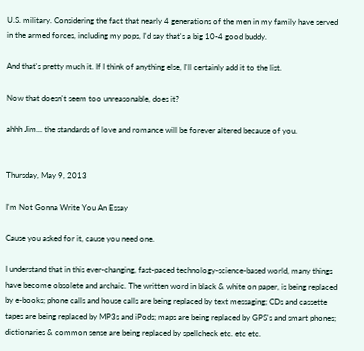U.S. military. Considering the fact that nearly 4 generations of the men in my family have served in the armed forces, including my pops, I'd say that's a big 10-4 good buddy.

And that's pretty much it. If I think of anything else, I'll certainly add it to the list.

Now that doesn't seem too unreasonable, does it?

ahhh Jim... the standards of love and romance will be forever altered because of you.


Thursday, May 9, 2013

I'm Not Gonna Write You An Essay

Cause you asked for it, cause you need one.

I understand that in this ever-changing, fast-paced technology-science-based world, many things have become obsolete and archaic. The written word in black & white on paper, is being replaced by e-books; phone calls and house calls are being replaced by text messaging; CDs and cassette tapes are being replaced by MP3s and iPods; maps are being replaced by GPS's and smart phones; dictionaries & common sense are being replaced by spellcheck etc. etc etc.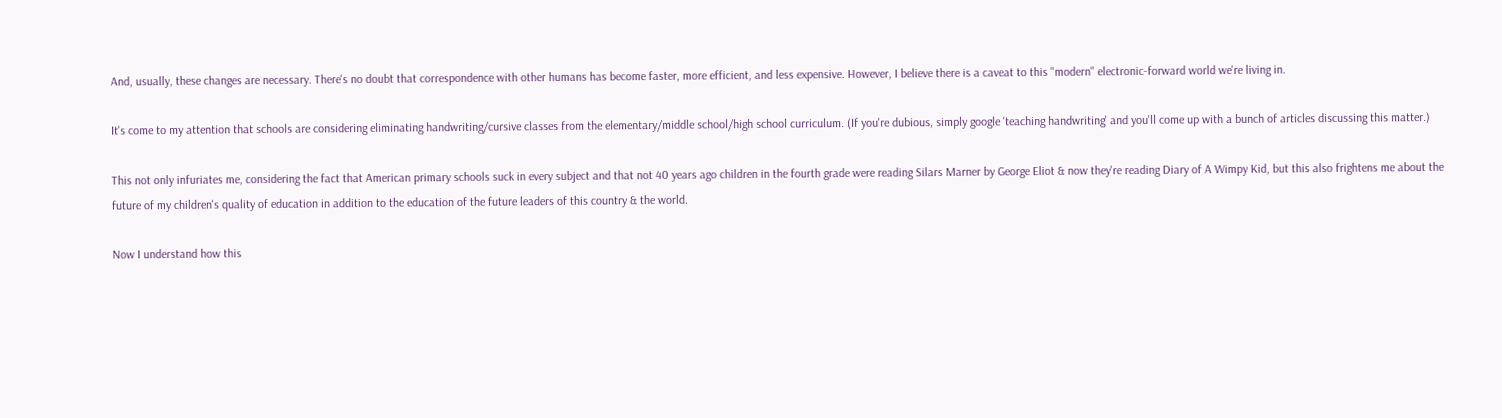And, usually, these changes are necessary. There's no doubt that correspondence with other humans has become faster, more efficient, and less expensive. However, I believe there is a caveat to this "modern" electronic-forward world we're living in.

It's come to my attention that schools are considering eliminating handwriting/cursive classes from the elementary/middle school/high school curriculum. (If you're dubious, simply google 'teaching handwriting' and you'll come up with a bunch of articles discussing this matter.)

This not only infuriates me, considering the fact that American primary schools suck in every subject and that not 40 years ago children in the fourth grade were reading Silars Marner by George Eliot & now they're reading Diary of A Wimpy Kid, but this also frightens me about the future of my children's quality of education in addition to the education of the future leaders of this country & the world.

Now I understand how this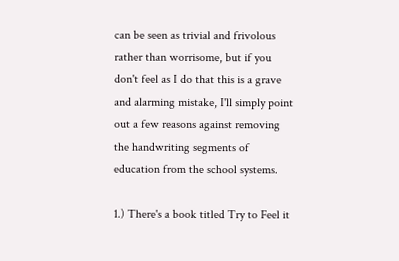can be seen as trivial and frivolous rather than worrisome, but if you don't feel as I do that this is a grave and alarming mistake, I'll simply point out a few reasons against removing the handwriting segments of education from the school systems.

1.) There's a book titled Try to Feel it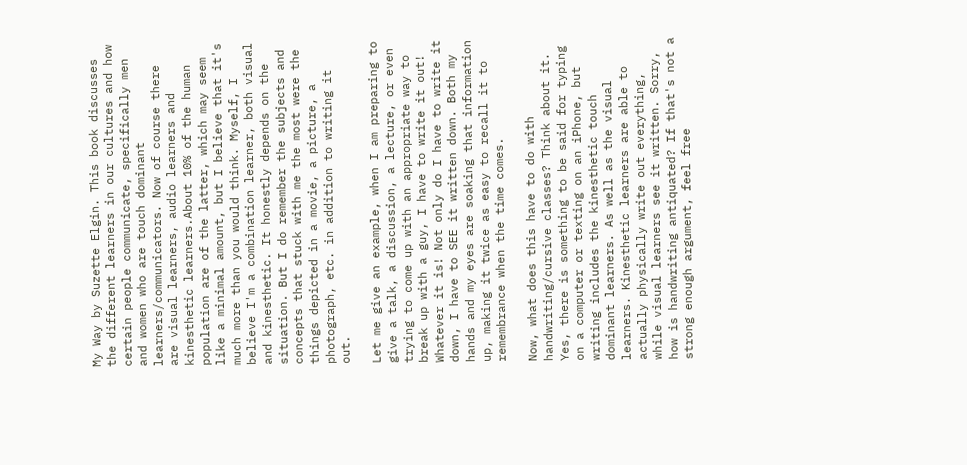My Way by Suzette Elgin. This book discusses the different learners in our cultures and how certain people communicate, specifically men and women who are touch dominant learners/communicators. Now of course there are visual learners, audio learners and kinesthetic learners.About 10% of the human population are of the latter, which may seem like a minimal amount, but I believe that it's much more than you would think. Myself, I believe I'm a combination learner, both visual and kinesthetic. It honestly depends on the situation. But I do remember the subjects and concepts that stuck with me the most were the things depicted in a movie, a picture, a photograph, etc. in addition to writing it out.

Let me give an example, when I am preparing to give a talk, a discussion, a lecture, or even trying to come up with an appropriate way to break up with a guy, I have to write it out! Whatever it is! Not only do I have to write it down, I have to SEE it written down. Both my hands and my eyes are soaking that information up, making it twice as easy to recall it to remembrance when the time comes.

Now, what does this have to do with handwriting/cursive classes? Think about it. Yes, there is something to be said for typing on a computer or texting on an iPhone, but writing includes the kinesthetic touch dominant learners. As well as the visual learners. Kinesthetic learners are able to actually physically write out everything, while visual learners see it written. Sorry, how is handwriting antiquated? If that's not a strong enough argument, feel free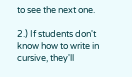to see the next one.

2.) If students don't know how to write in cursive, they'll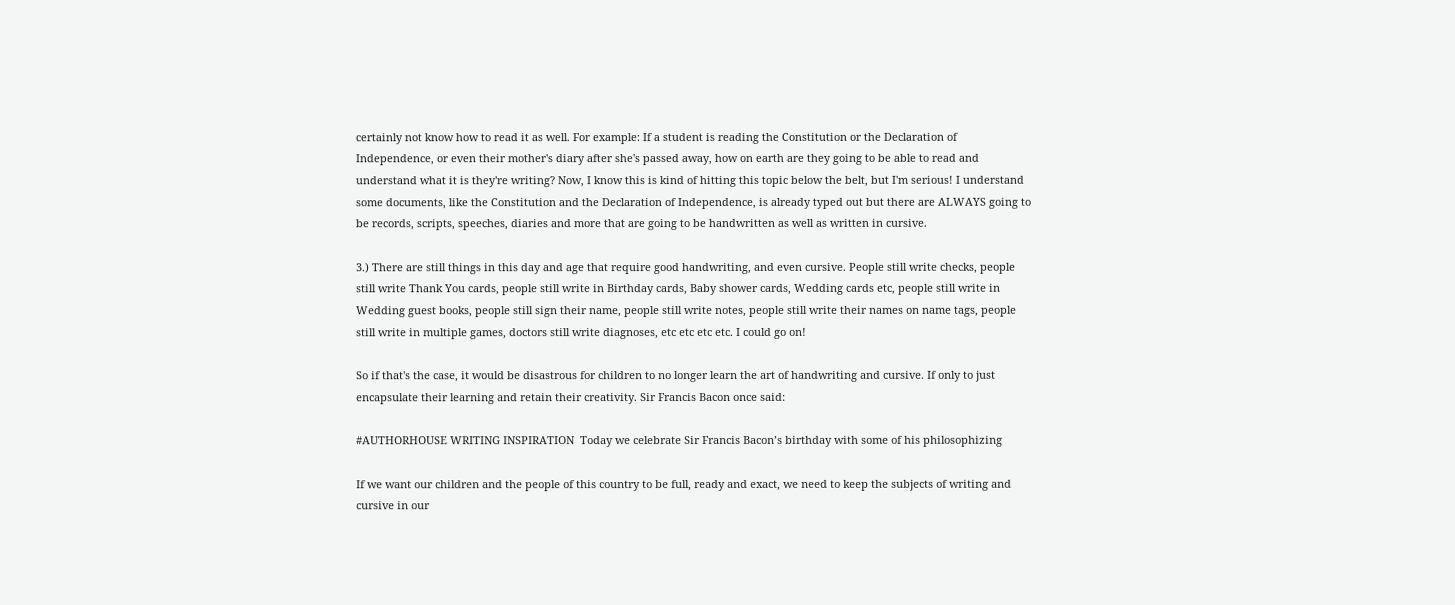certainly not know how to read it as well. For example: If a student is reading the Constitution or the Declaration of Independence, or even their mother's diary after she's passed away, how on earth are they going to be able to read and understand what it is they're writing? Now, I know this is kind of hitting this topic below the belt, but I'm serious! I understand some documents, like the Constitution and the Declaration of Independence, is already typed out but there are ALWAYS going to be records, scripts, speeches, diaries and more that are going to be handwritten as well as written in cursive.

3.) There are still things in this day and age that require good handwriting, and even cursive. People still write checks, people still write Thank You cards, people still write in Birthday cards, Baby shower cards, Wedding cards etc, people still write in Wedding guest books, people still sign their name, people still write notes, people still write their names on name tags, people still write in multiple games, doctors still write diagnoses, etc etc etc etc. I could go on!

So if that's the case, it would be disastrous for children to no longer learn the art of handwriting and cursive. If only to just encapsulate their learning and retain their creativity. Sir Francis Bacon once said:

#AUTHORHOUSE WRITING INSPIRATION  Today we celebrate Sir Francis Bacon’s birthday with some of his philosophizing

If we want our children and the people of this country to be full, ready and exact, we need to keep the subjects of writing and cursive in our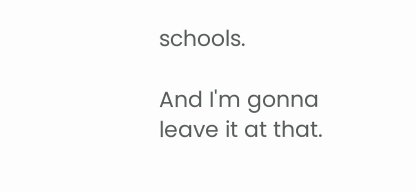schools.

And I'm gonna leave it at that.